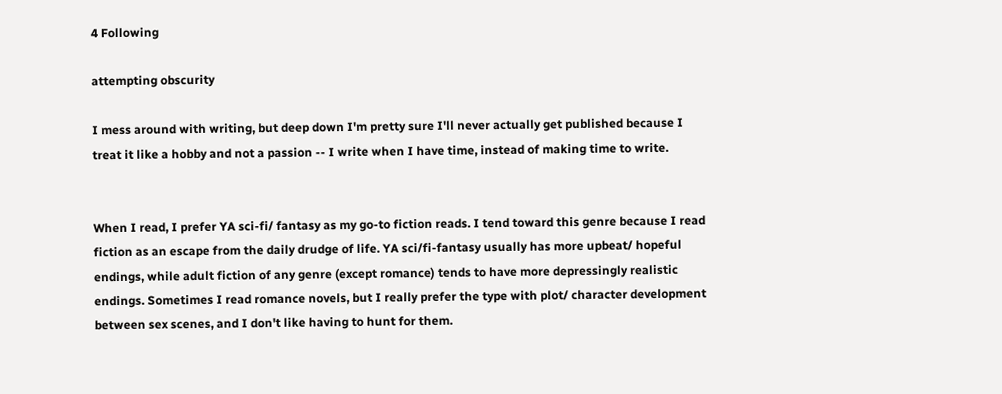4 Following

attempting obscurity

I mess around with writing, but deep down I'm pretty sure I'll never actually get published because I treat it like a hobby and not a passion -- I write when I have time, instead of making time to write.


When I read, I prefer YA sci-fi/ fantasy as my go-to fiction reads. I tend toward this genre because I read fiction as an escape from the daily drudge of life. YA sci/fi-fantasy usually has more upbeat/ hopeful endings, while adult fiction of any genre (except romance) tends to have more depressingly realistic endings. Sometimes I read romance novels, but I really prefer the type with plot/ character development between sex scenes, and I don't like having to hunt for them.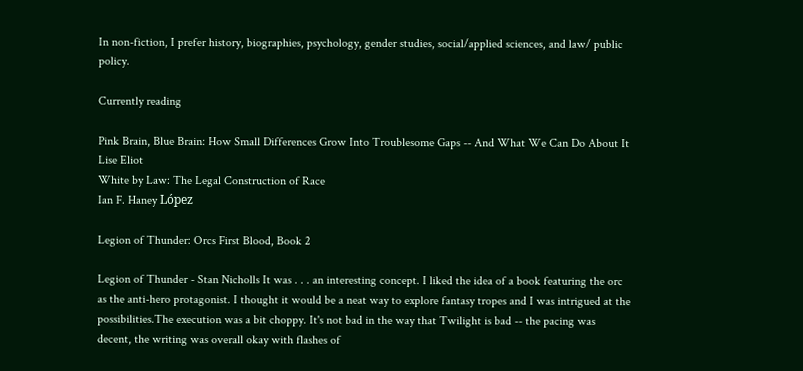In non-fiction, I prefer history, biographies, psychology, gender studies, social/applied sciences, and law/ public policy.

Currently reading

Pink Brain, Blue Brain: How Small Differences Grow Into Troublesome Gaps -- And What We Can Do About It
Lise Eliot
White by Law: The Legal Construction of Race
Ian F. Haney López

Legion of Thunder: Orcs First Blood, Book 2

Legion of Thunder - Stan Nicholls It was . . . an interesting concept. I liked the idea of a book featuring the orc as the anti-hero protagonist. I thought it would be a neat way to explore fantasy tropes and I was intrigued at the possibilities.The execution was a bit choppy. It's not bad in the way that Twilight is bad -- the pacing was decent, the writing was overall okay with flashes of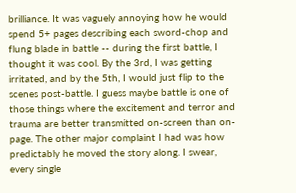brilliance. It was vaguely annoying how he would spend 5+ pages describing each sword-chop and flung blade in battle -- during the first battle, I thought it was cool. By the 3rd, I was getting irritated, and by the 5th, I would just flip to the scenes post-battle. I guess maybe battle is one of those things where the excitement and terror and trauma are better transmitted on-screen than on-page. The other major complaint I had was how predictably he moved the story along. I swear, every single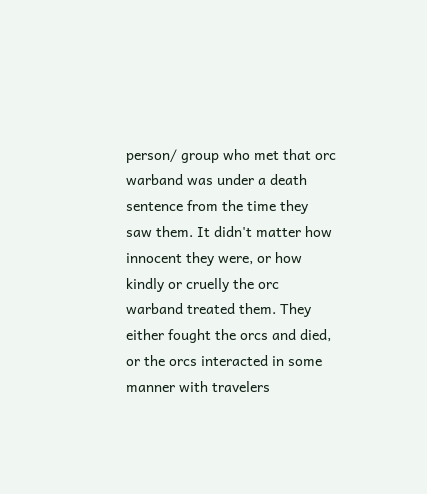person/ group who met that orc warband was under a death sentence from the time they saw them. It didn't matter how innocent they were, or how kindly or cruelly the orc warband treated them. They either fought the orcs and died, or the orcs interacted in some manner with travelers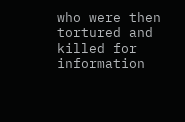who were then tortured and killed for information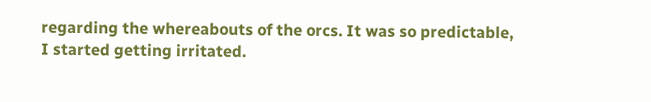regarding the whereabouts of the orcs. It was so predictable, I started getting irritated.